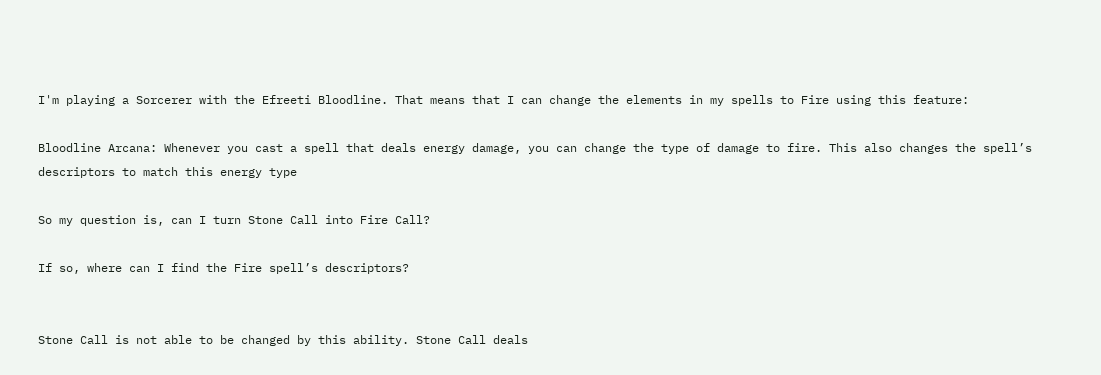I'm playing a Sorcerer with the Efreeti Bloodline. That means that I can change the elements in my spells to Fire using this feature:

Bloodline Arcana: Whenever you cast a spell that deals energy damage, you can change the type of damage to fire. This also changes the spell’s descriptors to match this energy type

So my question is, can I turn Stone Call into Fire Call?

If so, where can I find the Fire spell’s descriptors?


Stone Call is not able to be changed by this ability. Stone Call deals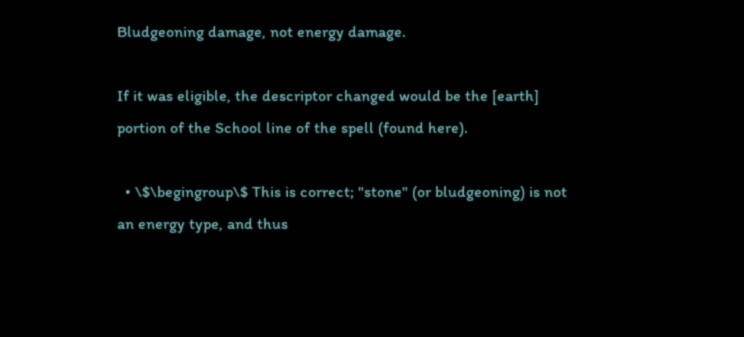Bludgeoning damage, not energy damage.

If it was eligible, the descriptor changed would be the [earth] portion of the School line of the spell (found here).

  • \$\begingroup\$ This is correct; "stone" (or bludgeoning) is not an energy type, and thus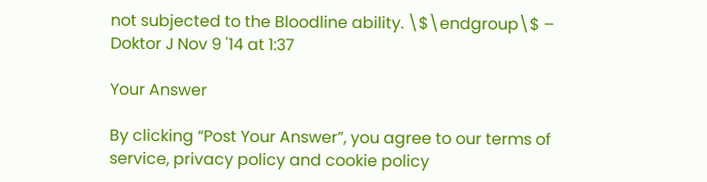not subjected to the Bloodline ability. \$\endgroup\$ – Doktor J Nov 9 '14 at 1:37

Your Answer

By clicking “Post Your Answer”, you agree to our terms of service, privacy policy and cookie policy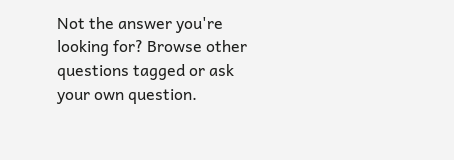Not the answer you're looking for? Browse other questions tagged or ask your own question.